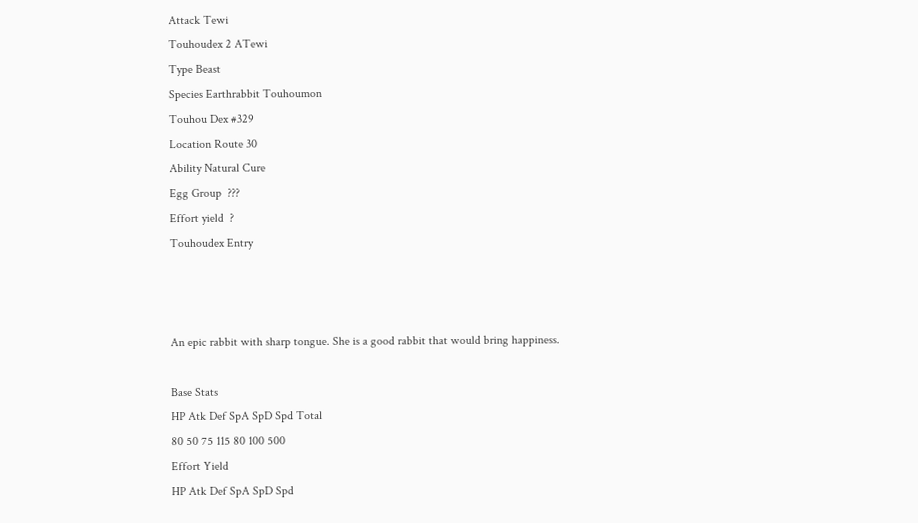Attack Tewi
Touhoudex 2 ATewi
Type Beast
Species Earthrabbit Touhoumon
Touhou Dex #329
Location Route 30
Ability Natural Cure
Egg Group  ???
Effort yield  ?
Touhoudex Entry



An epic rabbit with sharp tongue. She is a good rabbit that would bring happiness.

Base Stats
HP Atk Def SpA SpD Spd Total
80 50 75 115 80 100 500
Effort Yield
HP Atk Def SpA SpD Spd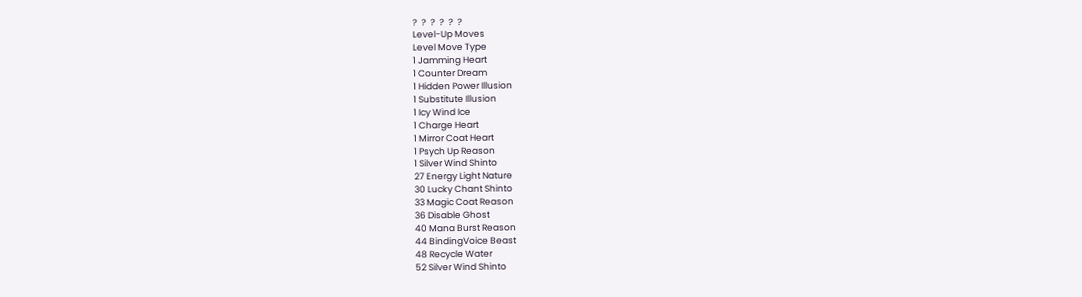?  ?  ?  ?  ?  ?
Level-Up Moves
Level Move Type
1 Jamming Heart
1 Counter Dream
1 Hidden Power Illusion
1 Substitute Illusion
1 Icy Wind Ice
1 Charge Heart
1 Mirror Coat Heart
1 Psych Up Reason
1 Silver Wind Shinto
27 Energy Light Nature
30 Lucky Chant Shinto
33 Magic Coat Reason
36 Disable Ghost
40 Mana Burst Reason
44 BindingVoice Beast
48 Recycle Water
52 Silver Wind Shinto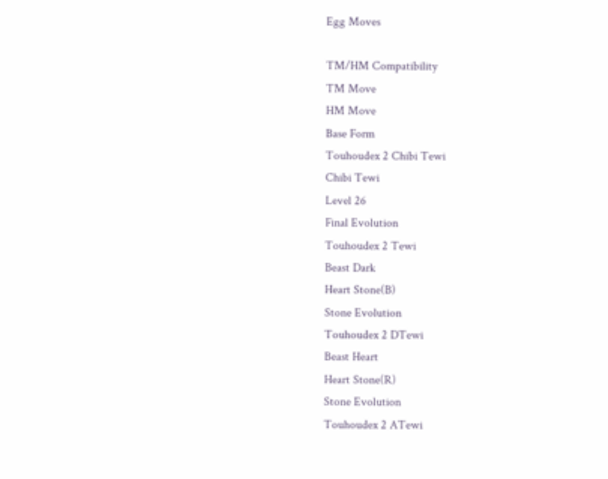Egg Moves

TM/HM Compatibility
TM Move
HM Move
Base Form
Touhoudex 2 Chibi Tewi
Chibi Tewi
Level 26
Final Evolution
Touhoudex 2 Tewi
Beast Dark
Heart Stone(B)
Stone Evolution
Touhoudex 2 DTewi
Beast Heart
Heart Stone(R)
Stone Evolution
Touhoudex 2 ATewi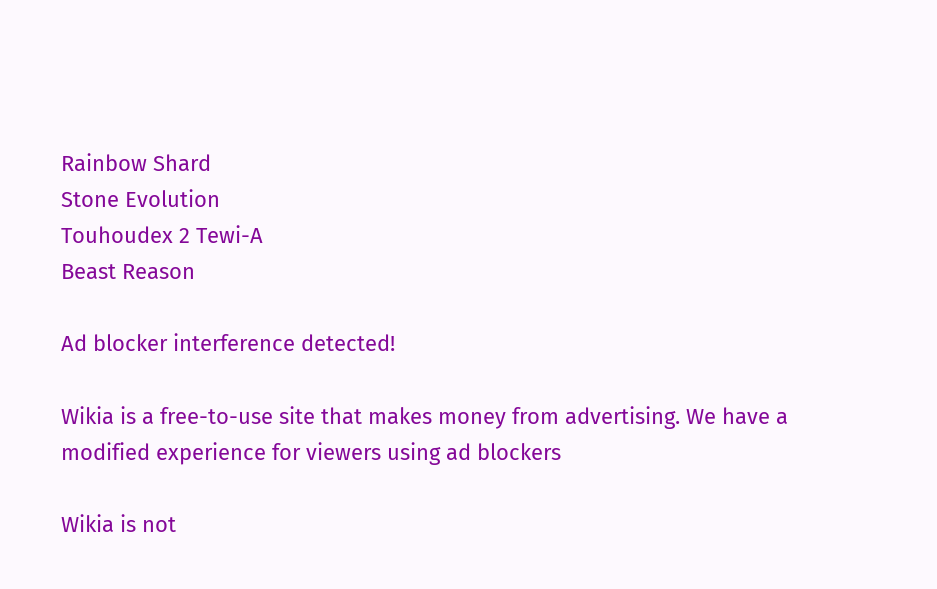Rainbow Shard
Stone Evolution
Touhoudex 2 Tewi-A
Beast Reason

Ad blocker interference detected!

Wikia is a free-to-use site that makes money from advertising. We have a modified experience for viewers using ad blockers

Wikia is not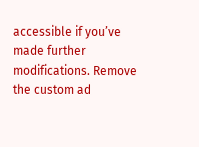accessible if you’ve made further modifications. Remove the custom ad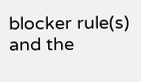blocker rule(s) and the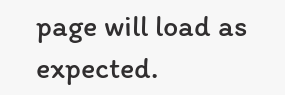page will load as expected.